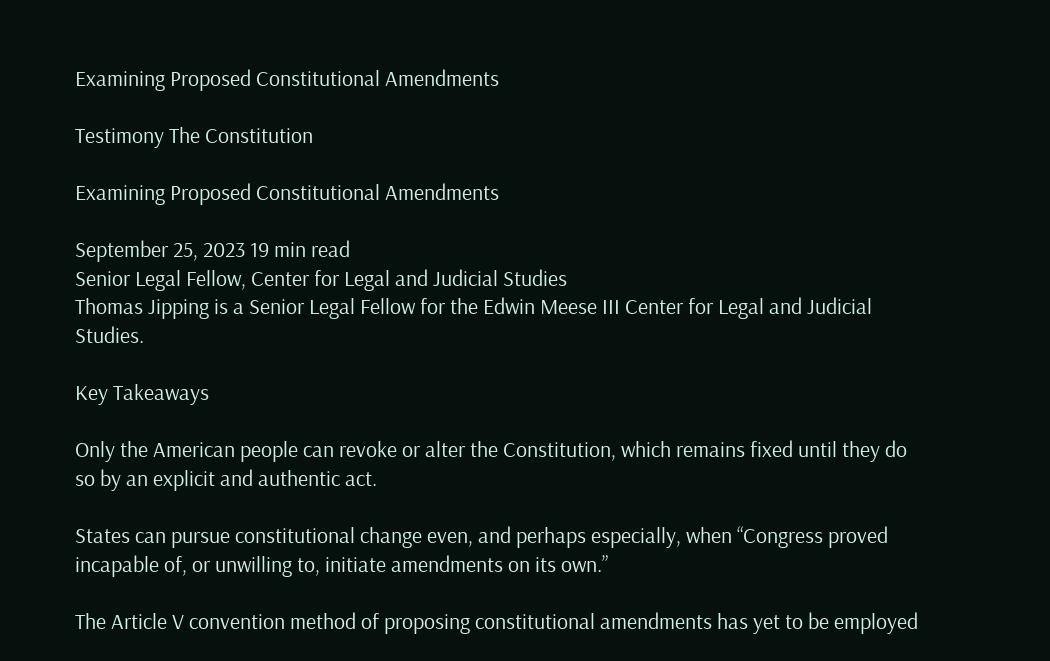Examining Proposed Constitutional Amendments

Testimony The Constitution

Examining Proposed Constitutional Amendments

September 25, 2023 19 min read
Senior Legal Fellow, Center for Legal and Judicial Studies
Thomas Jipping is a Senior Legal Fellow for the Edwin Meese III Center for Legal and Judicial Studies.

Key Takeaways

Only the American people can revoke or alter the Constitution, which remains fixed until they do so by an explicit and authentic act.

States can pursue constitutional change even, and perhaps especially, when “Congress proved incapable of, or unwilling to, initiate amendments on its own.”

The Article V convention method of proposing constitutional amendments has yet to be employed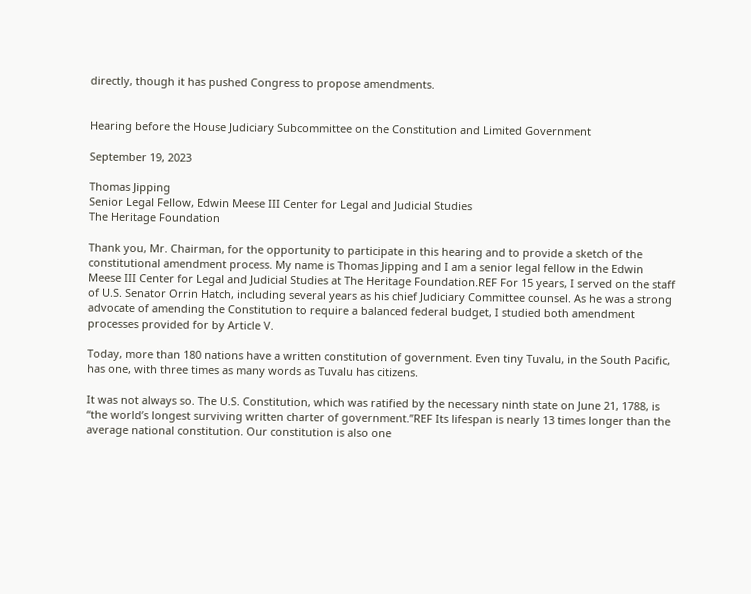directly, though it has pushed Congress to propose amendments.


Hearing before the House Judiciary Subcommittee on the Constitution and Limited Government

September 19, 2023

Thomas Jipping
Senior Legal Fellow, Edwin Meese III Center for Legal and Judicial Studies
The Heritage Foundation

Thank you, Mr. Chairman, for the opportunity to participate in this hearing and to provide a sketch of the constitutional amendment process. My name is Thomas Jipping and I am a senior legal fellow in the Edwin Meese III Center for Legal and Judicial Studies at The Heritage Foundation.REF For 15 years, I served on the staff of U.S. Senator Orrin Hatch, including several years as his chief Judiciary Committee counsel. As he was a strong advocate of amending the Constitution to require a balanced federal budget, I studied both amendment processes provided for by Article V.

Today, more than 180 nations have a written constitution of government. Even tiny Tuvalu, in the South Pacific, has one, with three times as many words as Tuvalu has citizens.

It was not always so. The U.S. Constitution, which was ratified by the necessary ninth state on June 21, 1788, is “the world’s longest surviving written charter of government.”REF Its lifespan is nearly 13 times longer than the average national constitution. Our constitution is also one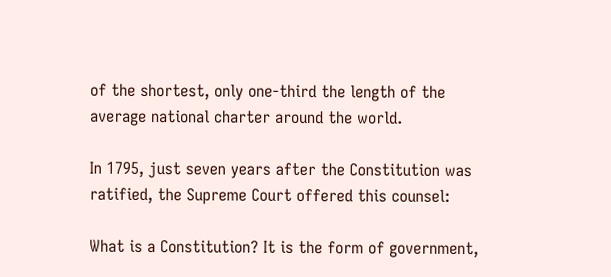of the shortest, only one-third the length of the average national charter around the world.

In 1795, just seven years after the Constitution was ratified, the Supreme Court offered this counsel:

What is a Constitution? It is the form of government,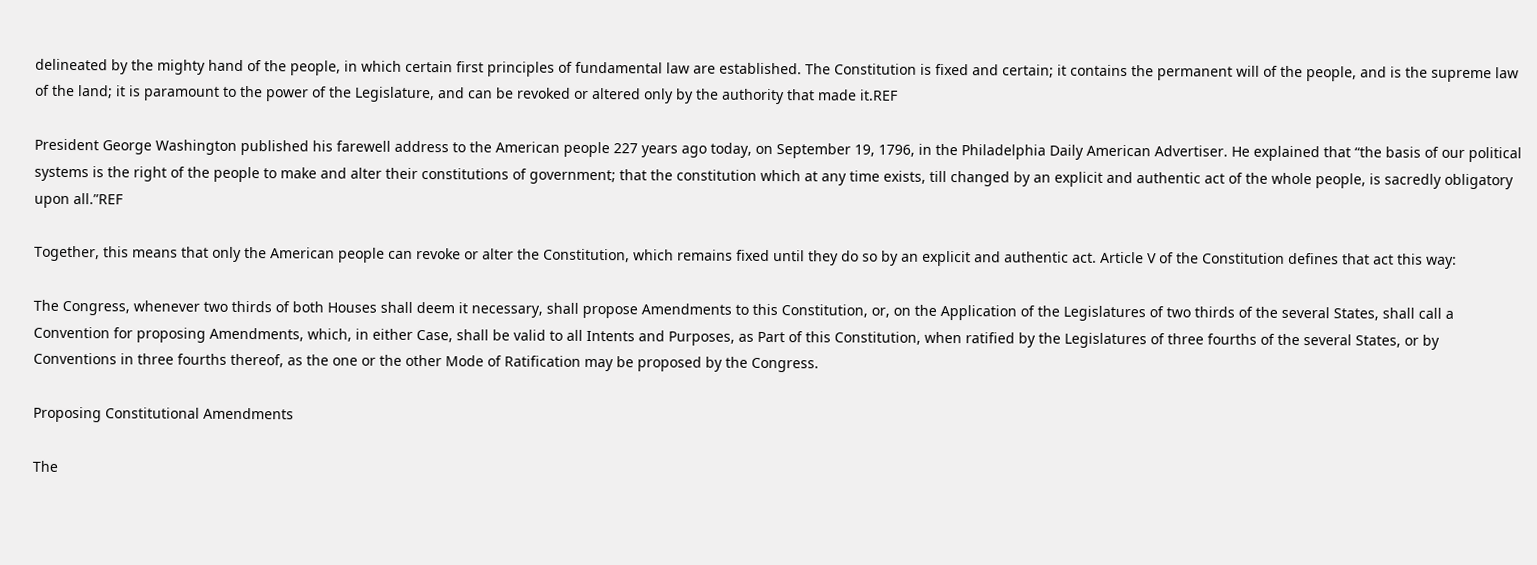delineated by the mighty hand of the people, in which certain first principles of fundamental law are established. The Constitution is fixed and certain; it contains the permanent will of the people, and is the supreme law of the land; it is paramount to the power of the Legislature, and can be revoked or altered only by the authority that made it.REF

President George Washington published his farewell address to the American people 227 years ago today, on September 19, 1796, in the Philadelphia Daily American Advertiser. He explained that “the basis of our political systems is the right of the people to make and alter their constitutions of government; that the constitution which at any time exists, till changed by an explicit and authentic act of the whole people, is sacredly obligatory upon all.”REF

Together, this means that only the American people can revoke or alter the Constitution, which remains fixed until they do so by an explicit and authentic act. Article V of the Constitution defines that act this way:

The Congress, whenever two thirds of both Houses shall deem it necessary, shall propose Amendments to this Constitution, or, on the Application of the Legislatures of two thirds of the several States, shall call a Convention for proposing Amendments, which, in either Case, shall be valid to all Intents and Purposes, as Part of this Constitution, when ratified by the Legislatures of three fourths of the several States, or by Conventions in three fourths thereof, as the one or the other Mode of Ratification may be proposed by the Congress.

Proposing Constitutional Amendments

The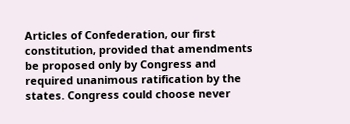Articles of Confederation, our first constitution, provided that amendments be proposed only by Congress and required unanimous ratification by the states. Congress could choose never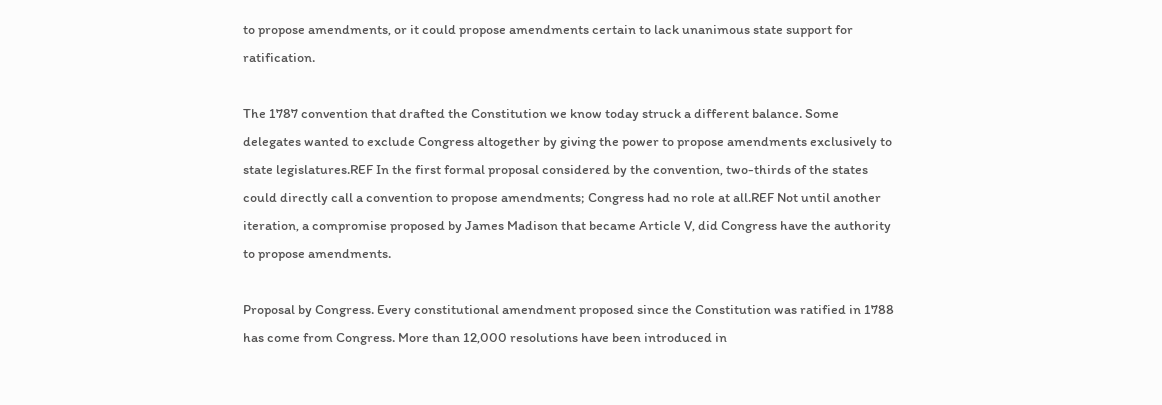to propose amendments, or it could propose amendments certain to lack unanimous state support for ratification.

The 1787 convention that drafted the Constitution we know today struck a different balance. Some delegates wanted to exclude Congress altogether by giving the power to propose amendments exclusively to state legislatures.REF In the first formal proposal considered by the convention, two-thirds of the states could directly call a convention to propose amendments; Congress had no role at all.REF Not until another iteration, a compromise proposed by James Madison that became Article V, did Congress have the authority to propose amendments.

Proposal by Congress. Every constitutional amendment proposed since the Constitution was ratified in 1788 has come from Congress. More than 12,000 resolutions have been introduced in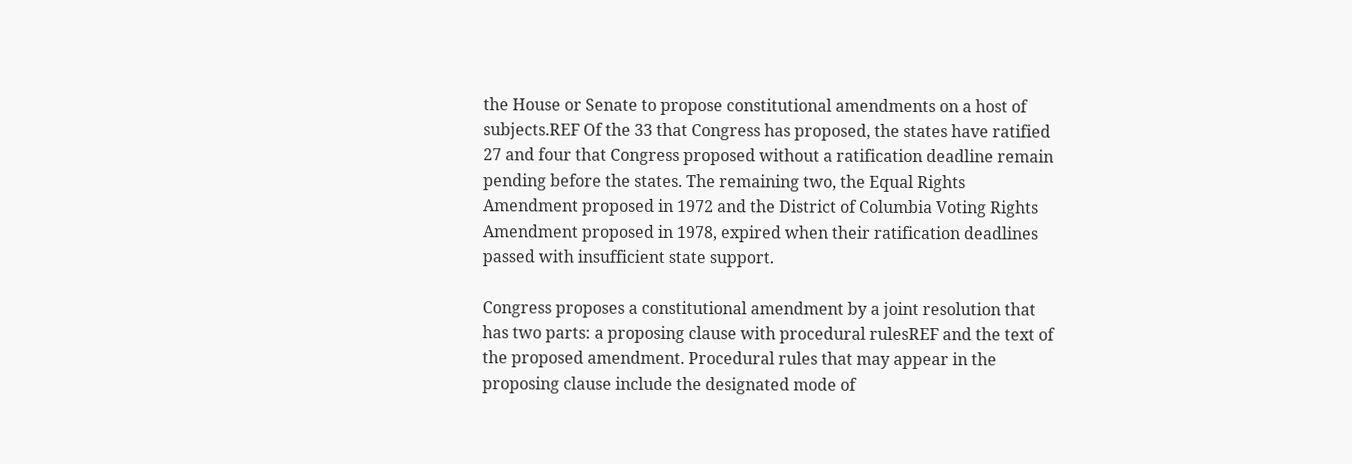the House or Senate to propose constitutional amendments on a host of subjects.REF Of the 33 that Congress has proposed, the states have ratified 27 and four that Congress proposed without a ratification deadline remain pending before the states. The remaining two, the Equal Rights Amendment proposed in 1972 and the District of Columbia Voting Rights Amendment proposed in 1978, expired when their ratification deadlines passed with insufficient state support.

Congress proposes a constitutional amendment by a joint resolution that has two parts: a proposing clause with procedural rulesREF and the text of the proposed amendment. Procedural rules that may appear in the proposing clause include the designated mode of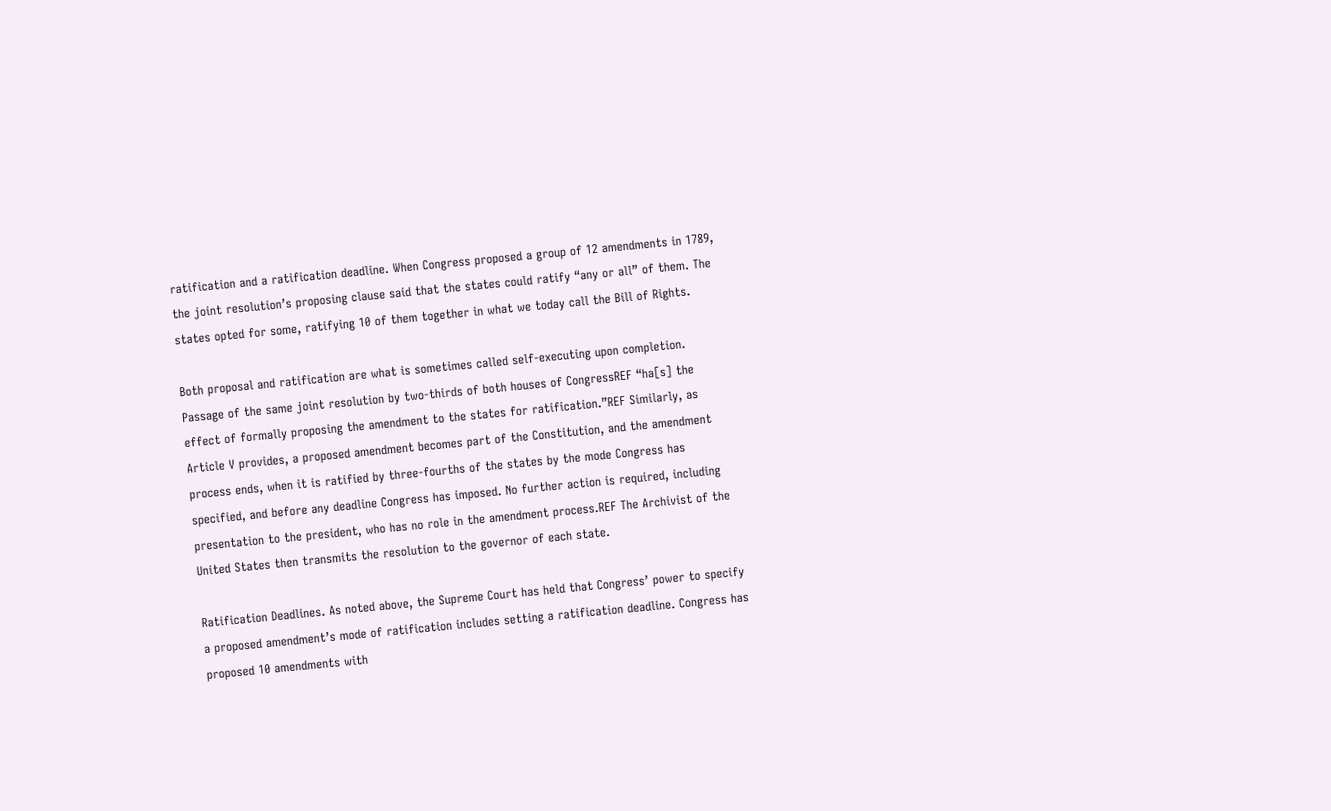ratification and a ratification deadline. When Congress proposed a group of 12 amendments in 1789, the joint resolution’s proposing clause said that the states could ratify “any or all” of them. The states opted for some, ratifying 10 of them together in what we today call the Bill of Rights.

Both proposal and ratification are what is sometimes called self-executing upon completion. Passage of the same joint resolution by two-thirds of both houses of CongressREF “ha[s] the effect of formally proposing the amendment to the states for ratification.”REF Similarly, as Article V provides, a proposed amendment becomes part of the Constitution, and the amendment process ends, when it is ratified by three-fourths of the states by the mode Congress has specified, and before any deadline Congress has imposed. No further action is required, including presentation to the president, who has no role in the amendment process.REF The Archivist of the United States then transmits the resolution to the governor of each state.

Ratification Deadlines. As noted above, the Supreme Court has held that Congress’ power to specify a proposed amendment’s mode of ratification includes setting a ratification deadline. Congress has proposed 10 amendments with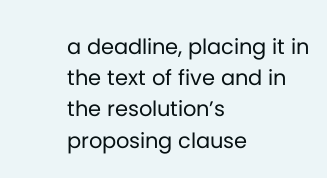a deadline, placing it in the text of five and in the resolution’s proposing clause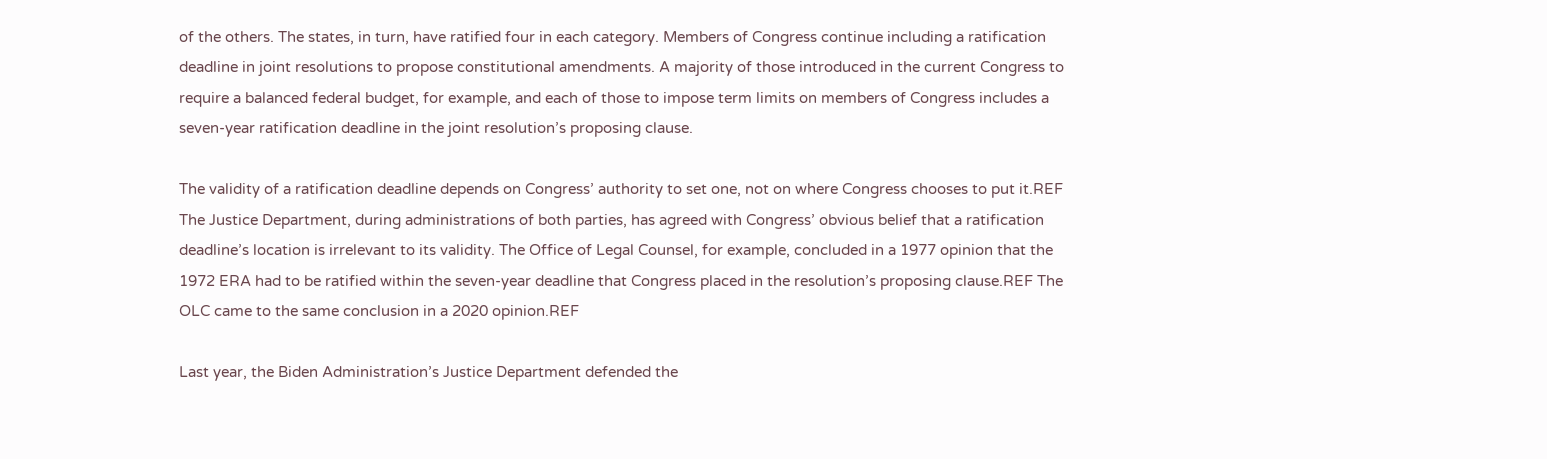of the others. The states, in turn, have ratified four in each category. Members of Congress continue including a ratification deadline in joint resolutions to propose constitutional amendments. A majority of those introduced in the current Congress to require a balanced federal budget, for example, and each of those to impose term limits on members of Congress includes a seven-year ratification deadline in the joint resolution’s proposing clause.

The validity of a ratification deadline depends on Congress’ authority to set one, not on where Congress chooses to put it.REF The Justice Department, during administrations of both parties, has agreed with Congress’ obvious belief that a ratification deadline’s location is irrelevant to its validity. The Office of Legal Counsel, for example, concluded in a 1977 opinion that the 1972 ERA had to be ratified within the seven-year deadline that Congress placed in the resolution’s proposing clause.REF The OLC came to the same conclusion in a 2020 opinion.REF

Last year, the Biden Administration’s Justice Department defended the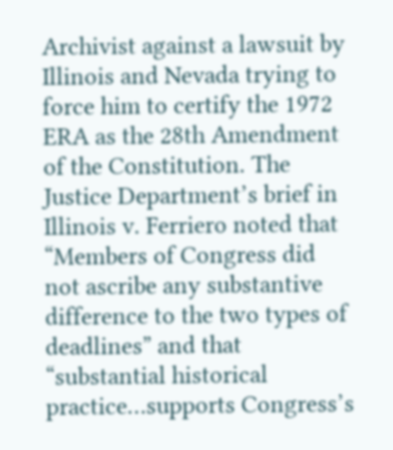Archivist against a lawsuit by Illinois and Nevada trying to force him to certify the 1972 ERA as the 28th Amendment of the Constitution. The Justice Department’s brief in Illinois v. Ferriero noted that “Members of Congress did not ascribe any substantive difference to the two types of deadlines” and that “substantial historical practice…supports Congress’s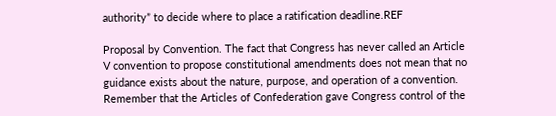authority” to decide where to place a ratification deadline.REF

Proposal by Convention. The fact that Congress has never called an Article V convention to propose constitutional amendments does not mean that no guidance exists about the nature, purpose, and operation of a convention. Remember that the Articles of Confederation gave Congress control of the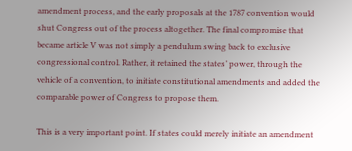amendment process, and the early proposals at the 1787 convention would shut Congress out of the process altogether. The final compromise that became article V was not simply a pendulum swing back to exclusive congressional control. Rather, it retained the states’ power, through the vehicle of a convention, to initiate constitutional amendments and added the comparable power of Congress to propose them.

This is a very important point. If states could merely initiate an amendment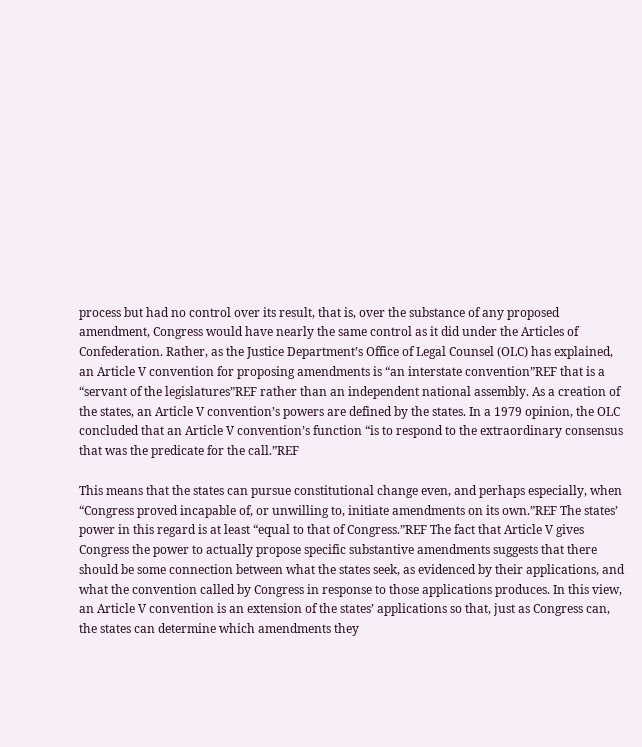process but had no control over its result, that is, over the substance of any proposed amendment, Congress would have nearly the same control as it did under the Articles of Confederation. Rather, as the Justice Department’s Office of Legal Counsel (OLC) has explained, an Article V convention for proposing amendments is “an interstate convention”REF that is a “servant of the legislatures”REF rather than an independent national assembly. As a creation of the states, an Article V convention’s powers are defined by the states. In a 1979 opinion, the OLC concluded that an Article V convention’s function “is to respond to the extraordinary consensus that was the predicate for the call.”REF

This means that the states can pursue constitutional change even, and perhaps especially, when “Congress proved incapable of, or unwilling to, initiate amendments on its own.”REF The states’ power in this regard is at least “equal to that of Congress.”REF The fact that Article V gives Congress the power to actually propose specific substantive amendments suggests that there should be some connection between what the states seek, as evidenced by their applications, and what the convention called by Congress in response to those applications produces. In this view, an Article V convention is an extension of the states’ applications so that, just as Congress can, the states can determine which amendments they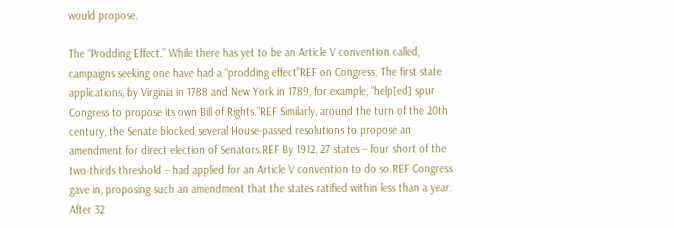would propose.

The “Prodding Effect.” While there has yet to be an Article V convention called, campaigns seeking one have had a “prodding effect”REF on Congress. The first state applications, by Virginia in 1788 and New York in 1789, for example, “help[ed] spur Congress to propose its own Bill of Rights.”REF Similarly, around the turn of the 20th century, the Senate blocked several House-passed resolutions to propose an amendment for direct election of Senators.REF By 1912, 27 states – four short of the two-thirds threshold – had applied for an Article V convention to do so.REF Congress gave in, proposing such an amendment that the states ratified within less than a year. After 32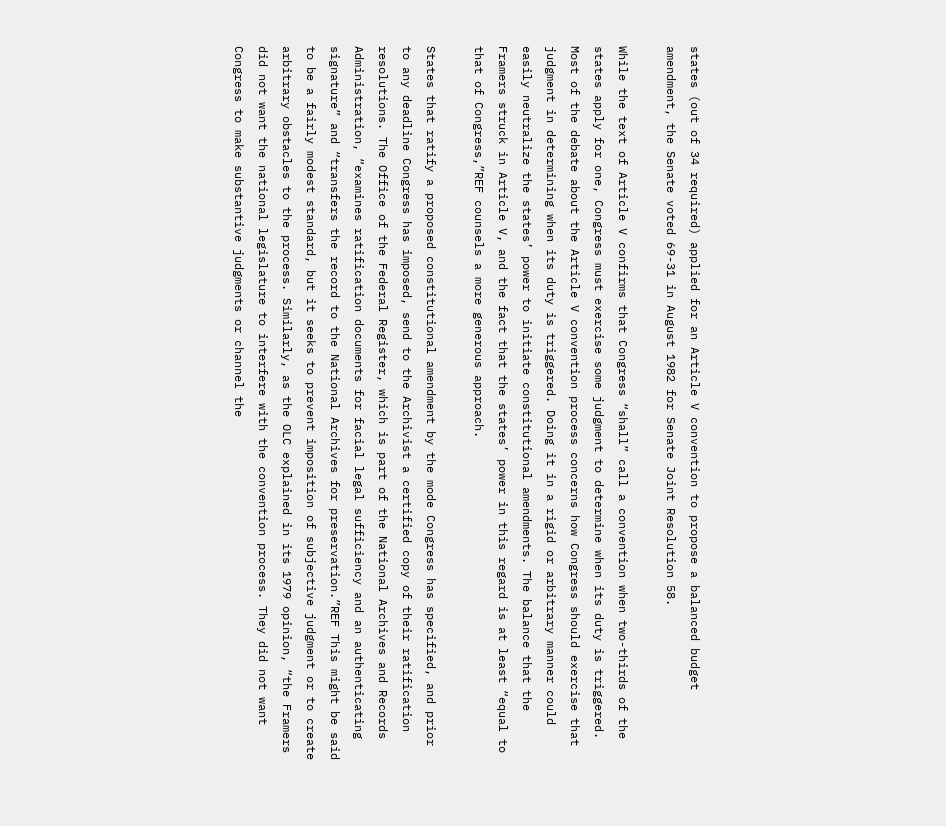states (out of 34 required) applied for an Article V convention to propose a balanced budget amendment, the Senate voted 69-31 in August 1982 for Senate Joint Resolution 58.

While the text of Article V confirms that Congress “shall” call a convention when two-thirds of the states apply for one, Congress must exercise some judgment to determine when its duty is triggered. Most of the debate about the Article V convention process concerns how Congress should exercise that judgment in determining when its duty is triggered. Doing it in a rigid or arbitrary manner could easily neutralize the states’ power to initiate constitutional amendments. The balance that the Framers struck in Article V, and the fact that the states’ power in this regard is at least “equal to that of Congress,”REF counsels a more generous approach.

States that ratify a proposed constitutional amendment by the mode Congress has specified, and prior to any deadline Congress has imposed, send to the Archivist a certified copy of their ratification resolutions. The Office of the Federal Register, which is part of the National Archives and Records Administration, “examines ratification documents for facial legal sufficiency and an authenticating signature” and “transfers the record to the National Archives for preservation.”REF This might be said to be a fairly modest standard, but it seeks to prevent imposition of subjective judgment or to create arbitrary obstacles to the process. Similarly, as the OLC explained in its 1979 opinion, “the Framers did not want the national legislature to interfere with the convention process. They did not want Congress to make substantive judgments or channel the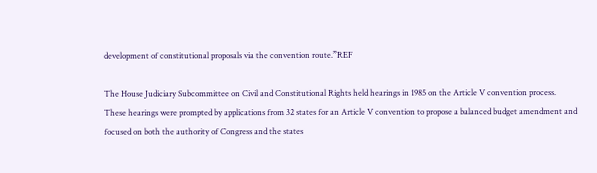development of constitutional proposals via the convention route.”REF

The House Judiciary Subcommittee on Civil and Constitutional Rights held hearings in 1985 on the Article V convention process. These hearings were prompted by applications from 32 states for an Article V convention to propose a balanced budget amendment and focused on both the authority of Congress and the states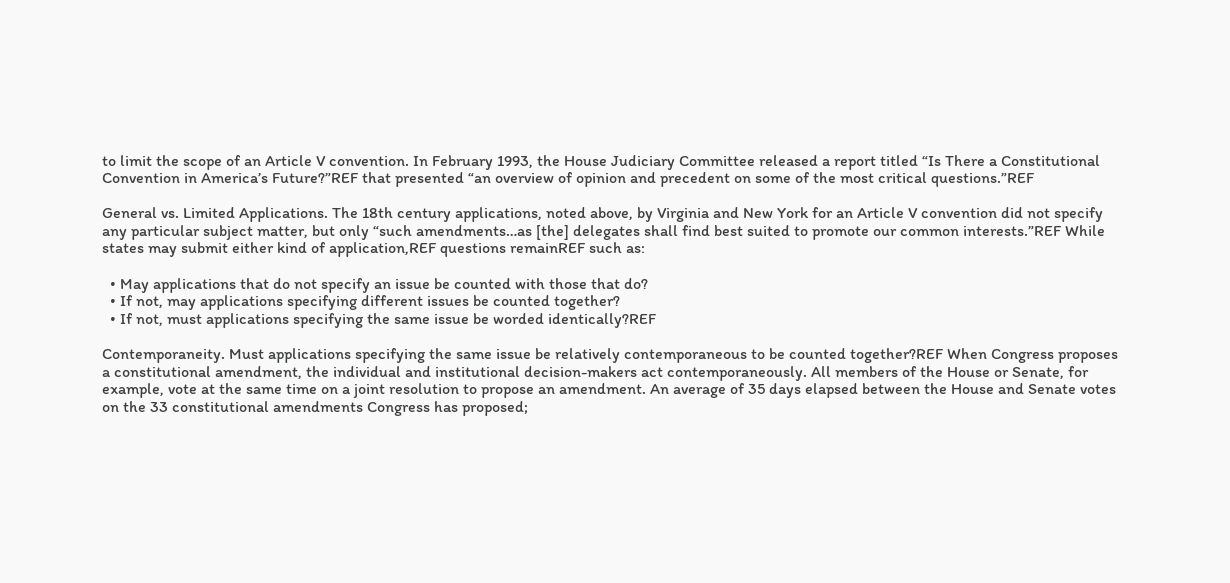to limit the scope of an Article V convention. In February 1993, the House Judiciary Committee released a report titled “Is There a Constitutional Convention in America’s Future?”REF that presented “an overview of opinion and precedent on some of the most critical questions.”REF

General vs. Limited Applications. The 18th century applications, noted above, by Virginia and New York for an Article V convention did not specify any particular subject matter, but only “such amendments…as [the] delegates shall find best suited to promote our common interests.”REF While states may submit either kind of application,REF questions remainREF such as:

  • May applications that do not specify an issue be counted with those that do?
  • If not, may applications specifying different issues be counted together?
  • If not, must applications specifying the same issue be worded identically?REF

Contemporaneity. Must applications specifying the same issue be relatively contemporaneous to be counted together?REF When Congress proposes a constitutional amendment, the individual and institutional decision-makers act contemporaneously. All members of the House or Senate, for example, vote at the same time on a joint resolution to propose an amendment. An average of 35 days elapsed between the House and Senate votes on the 33 constitutional amendments Congress has proposed;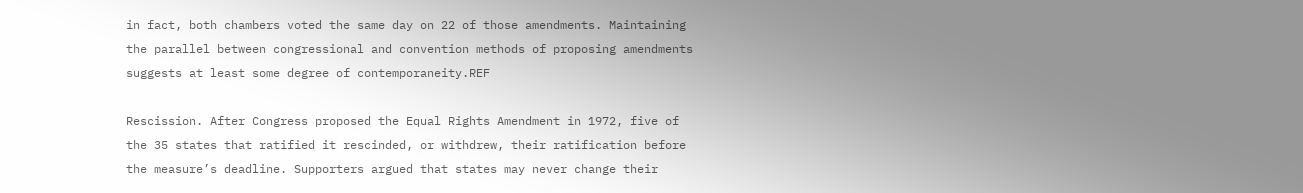in fact, both chambers voted the same day on 22 of those amendments. Maintaining the parallel between congressional and convention methods of proposing amendments suggests at least some degree of contemporaneity.REF

Rescission. After Congress proposed the Equal Rights Amendment in 1972, five of the 35 states that ratified it rescinded, or withdrew, their ratification before the measure’s deadline. Supporters argued that states may never change their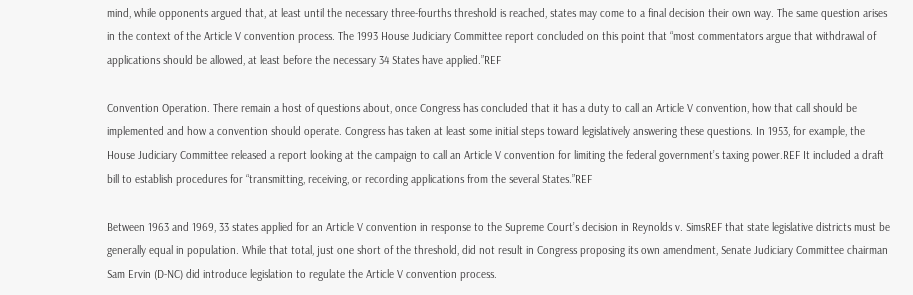mind, while opponents argued that, at least until the necessary three-fourths threshold is reached, states may come to a final decision their own way. The same question arises in the context of the Article V convention process. The 1993 House Judiciary Committee report concluded on this point that “most commentators argue that withdrawal of applications should be allowed, at least before the necessary 34 States have applied.”REF

Convention Operation. There remain a host of questions about, once Congress has concluded that it has a duty to call an Article V convention, how that call should be implemented and how a convention should operate. Congress has taken at least some initial steps toward legislatively answering these questions. In 1953, for example, the House Judiciary Committee released a report looking at the campaign to call an Article V convention for limiting the federal government’s taxing power.REF It included a draft bill to establish procedures for “transmitting, receiving, or recording applications from the several States.”REF

Between 1963 and 1969, 33 states applied for an Article V convention in response to the Supreme Court’s decision in Reynolds v. SimsREF that state legislative districts must be generally equal in population. While that total, just one short of the threshold, did not result in Congress proposing its own amendment, Senate Judiciary Committee chairman Sam Ervin (D-NC) did introduce legislation to regulate the Article V convention process.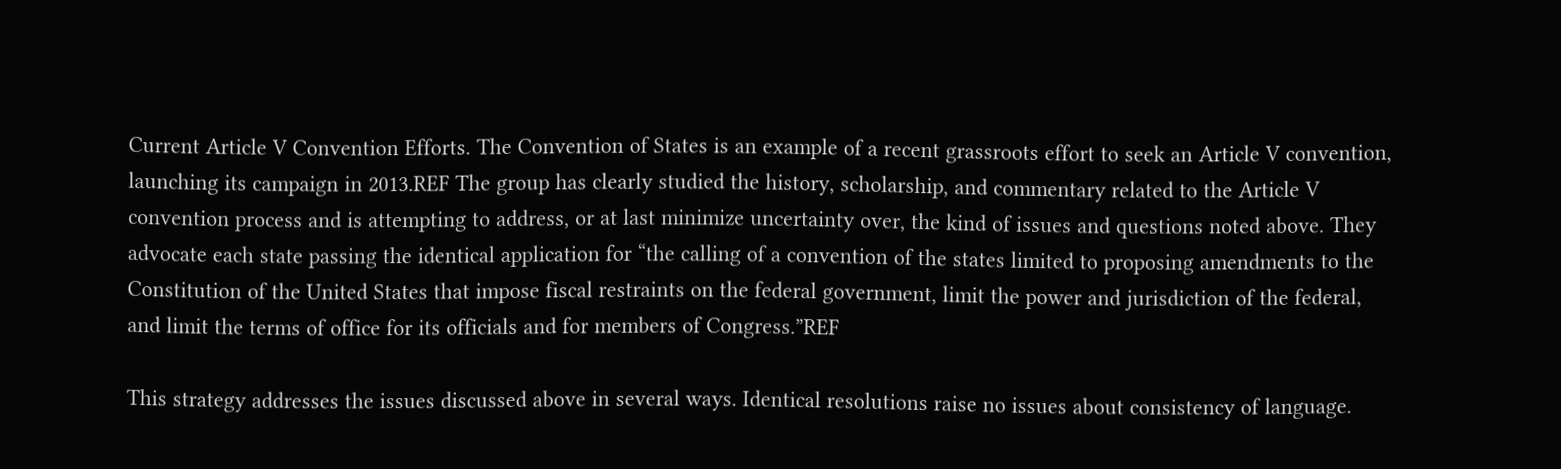Current Article V Convention Efforts. The Convention of States is an example of a recent grassroots effort to seek an Article V convention, launching its campaign in 2013.REF The group has clearly studied the history, scholarship, and commentary related to the Article V convention process and is attempting to address, or at last minimize uncertainty over, the kind of issues and questions noted above. They advocate each state passing the identical application for “the calling of a convention of the states limited to proposing amendments to the Constitution of the United States that impose fiscal restraints on the federal government, limit the power and jurisdiction of the federal, and limit the terms of office for its officials and for members of Congress.”REF

This strategy addresses the issues discussed above in several ways. Identical resolutions raise no issues about consistency of language.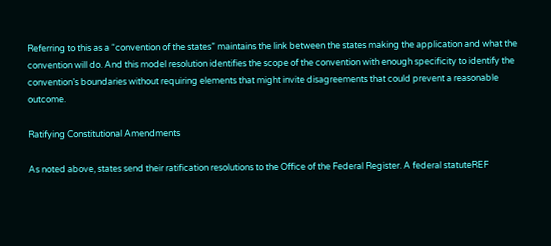Referring to this as a “convention of the states” maintains the link between the states making the application and what the convention will do. And this model resolution identifies the scope of the convention with enough specificity to identify the convention’s boundaries without requiring elements that might invite disagreements that could prevent a reasonable outcome.

Ratifying Constitutional Amendments

As noted above, states send their ratification resolutions to the Office of the Federal Register. A federal statuteREF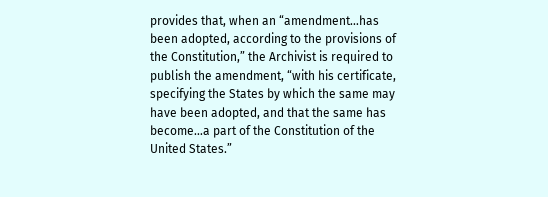provides that, when an “amendment…has been adopted, according to the provisions of the Constitution,” the Archivist is required to publish the amendment, “with his certificate, specifying the States by which the same may have been adopted, and that the same has become…a part of the Constitution of the United States.”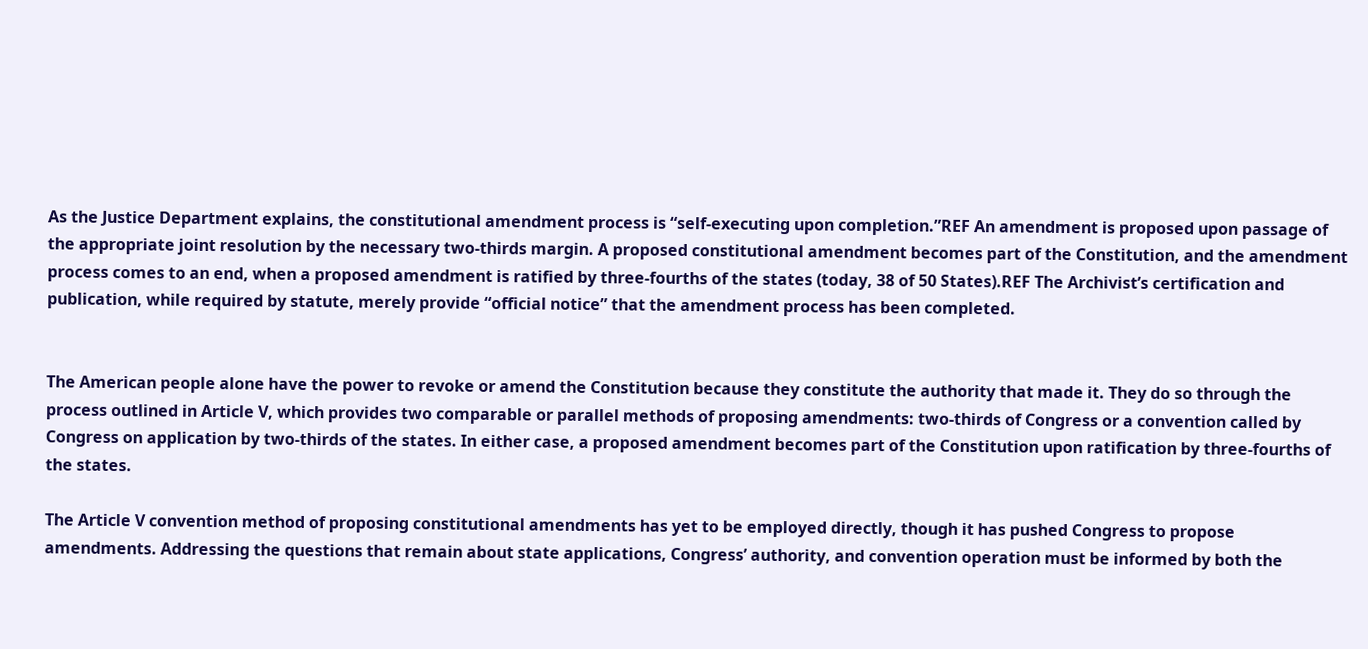As the Justice Department explains, the constitutional amendment process is “self-executing upon completion.”REF An amendment is proposed upon passage of the appropriate joint resolution by the necessary two-thirds margin. A proposed constitutional amendment becomes part of the Constitution, and the amendment process comes to an end, when a proposed amendment is ratified by three-fourths of the states (today, 38 of 50 States).REF The Archivist’s certification and publication, while required by statute, merely provide “official notice” that the amendment process has been completed.


The American people alone have the power to revoke or amend the Constitution because they constitute the authority that made it. They do so through the process outlined in Article V, which provides two comparable or parallel methods of proposing amendments: two-thirds of Congress or a convention called by Congress on application by two-thirds of the states. In either case, a proposed amendment becomes part of the Constitution upon ratification by three-fourths of the states.

The Article V convention method of proposing constitutional amendments has yet to be employed directly, though it has pushed Congress to propose amendments. Addressing the questions that remain about state applications, Congress’ authority, and convention operation must be informed by both the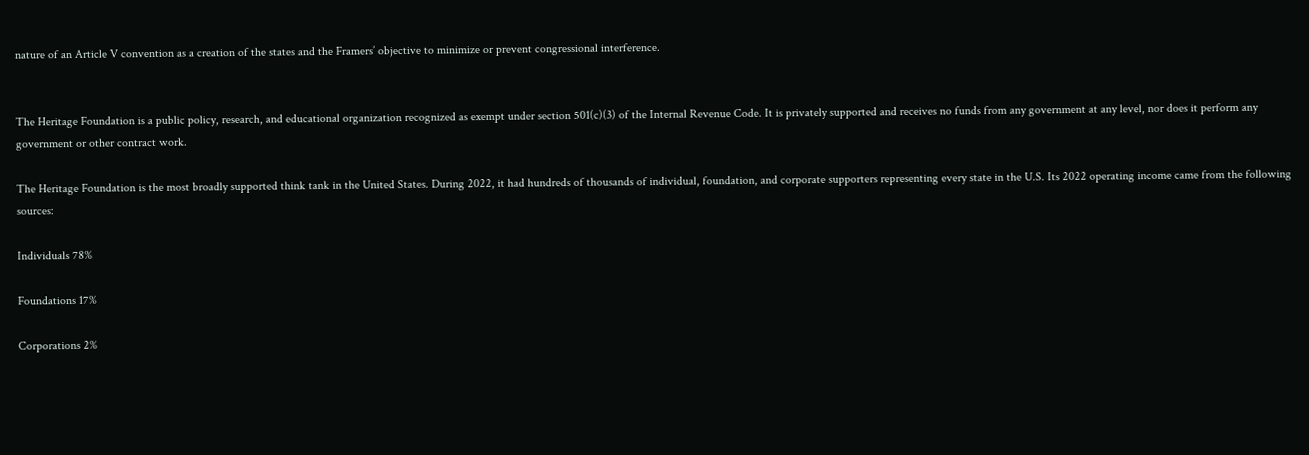nature of an Article V convention as a creation of the states and the Framers’ objective to minimize or prevent congressional interference.


The Heritage Foundation is a public policy, research, and educational organization recognized as exempt under section 501(c)(3) of the Internal Revenue Code. It is privately supported and receives no funds from any government at any level, nor does it perform any government or other contract work.

The Heritage Foundation is the most broadly supported think tank in the United States. During 2022, it had hundreds of thousands of individual, foundation, and corporate supporters representing every state in the U.S. Its 2022 operating income came from the following sources:

Individuals 78%

Foundations 17%

Corporations 2%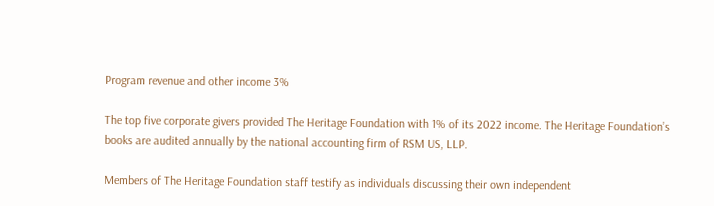Program revenue and other income 3%

The top five corporate givers provided The Heritage Foundation with 1% of its 2022 income. The Heritage Foundation’s books are audited annually by the national accounting firm of RSM US, LLP.

Members of The Heritage Foundation staff testify as individuals discussing their own independent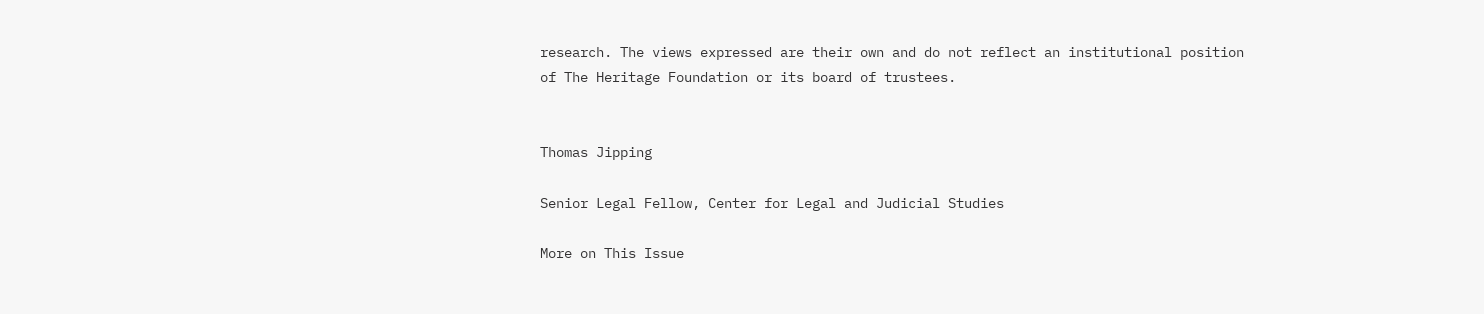research. The views expressed are their own and do not reflect an institutional position of The Heritage Foundation or its board of trustees.


Thomas Jipping

Senior Legal Fellow, Center for Legal and Judicial Studies

More on This Issue